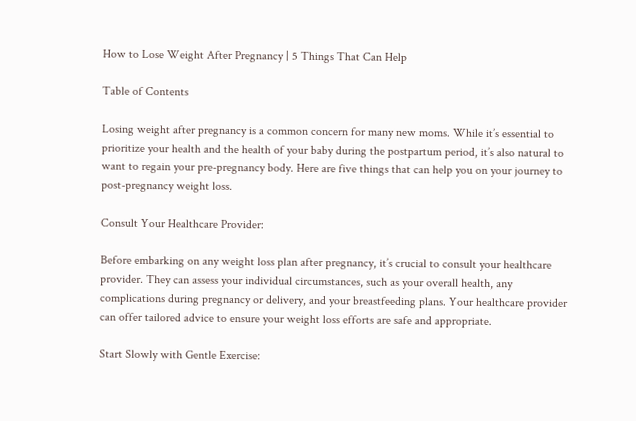How to Lose Weight After Pregnancy | 5 Things That Can Help

Table of Contents

Losing weight after pregnancy is a common concern for many new moms. While it’s essential to prioritize your health and the health of your baby during the postpartum period, it’s also natural to want to regain your pre-pregnancy body. Here are five things that can help you on your journey to post-pregnancy weight loss.

Consult Your Healthcare Provider:

Before embarking on any weight loss plan after pregnancy, it’s crucial to consult your healthcare provider. They can assess your individual circumstances, such as your overall health, any complications during pregnancy or delivery, and your breastfeeding plans. Your healthcare provider can offer tailored advice to ensure your weight loss efforts are safe and appropriate.

Start Slowly with Gentle Exercise: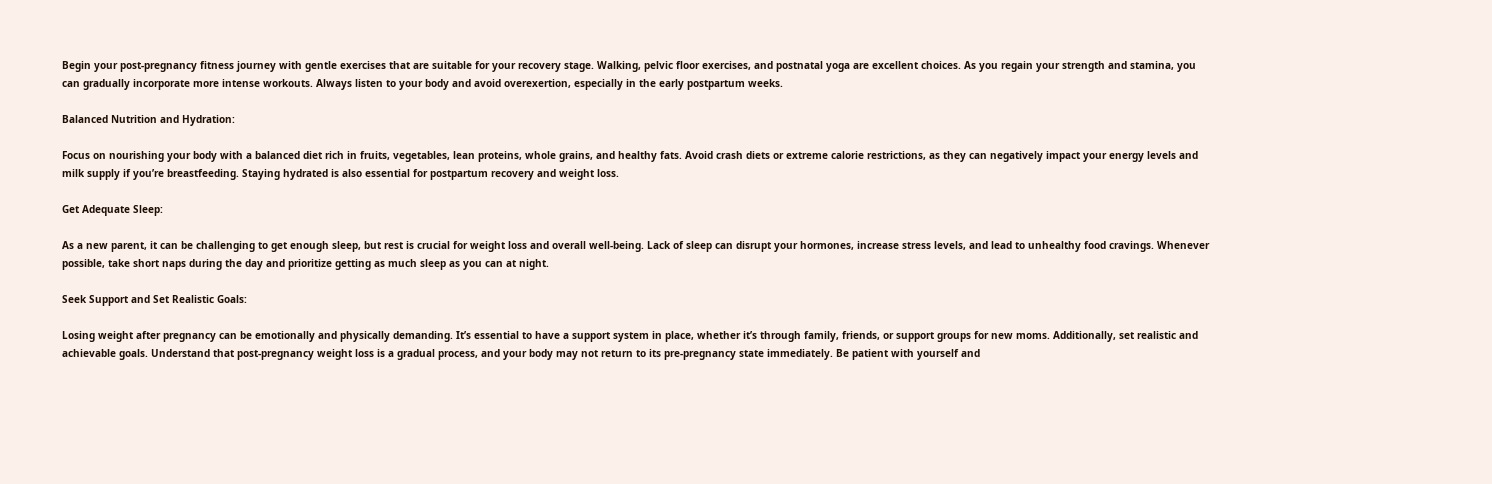Begin your post-pregnancy fitness journey with gentle exercises that are suitable for your recovery stage. Walking, pelvic floor exercises, and postnatal yoga are excellent choices. As you regain your strength and stamina, you can gradually incorporate more intense workouts. Always listen to your body and avoid overexertion, especially in the early postpartum weeks.

Balanced Nutrition and Hydration:

Focus on nourishing your body with a balanced diet rich in fruits, vegetables, lean proteins, whole grains, and healthy fats. Avoid crash diets or extreme calorie restrictions, as they can negatively impact your energy levels and milk supply if you’re breastfeeding. Staying hydrated is also essential for postpartum recovery and weight loss.

Get Adequate Sleep:

As a new parent, it can be challenging to get enough sleep, but rest is crucial for weight loss and overall well-being. Lack of sleep can disrupt your hormones, increase stress levels, and lead to unhealthy food cravings. Whenever possible, take short naps during the day and prioritize getting as much sleep as you can at night.

Seek Support and Set Realistic Goals:

Losing weight after pregnancy can be emotionally and physically demanding. It’s essential to have a support system in place, whether it’s through family, friends, or support groups for new moms. Additionally, set realistic and achievable goals. Understand that post-pregnancy weight loss is a gradual process, and your body may not return to its pre-pregnancy state immediately. Be patient with yourself and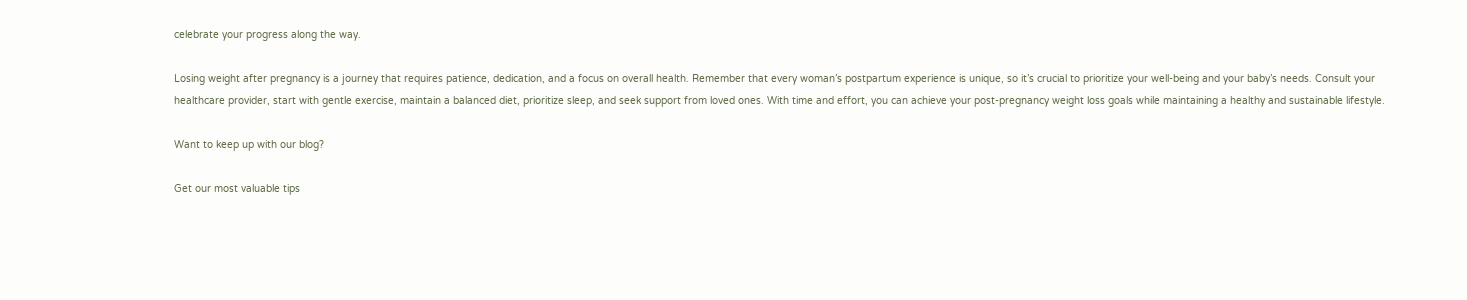celebrate your progress along the way.

Losing weight after pregnancy is a journey that requires patience, dedication, and a focus on overall health. Remember that every woman’s postpartum experience is unique, so it’s crucial to prioritize your well-being and your baby’s needs. Consult your healthcare provider, start with gentle exercise, maintain a balanced diet, prioritize sleep, and seek support from loved ones. With time and effort, you can achieve your post-pregnancy weight loss goals while maintaining a healthy and sustainable lifestyle.

Want to keep up with our blog?

Get our most valuable tips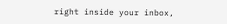right inside your inbox,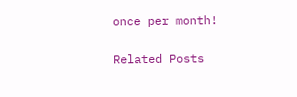once per month!

Related Posts